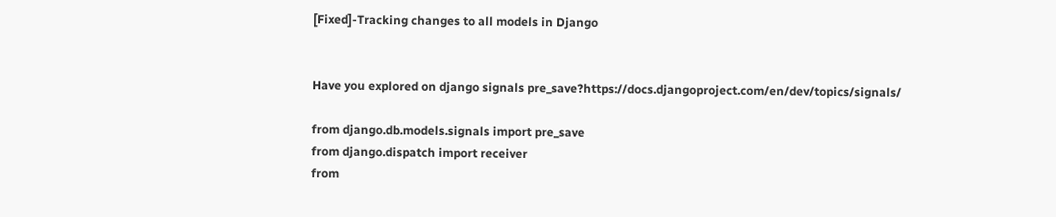[Fixed]-Tracking changes to all models in Django


Have you explored on django signals pre_save?https://docs.djangoproject.com/en/dev/topics/signals/

from django.db.models.signals import pre_save
from django.dispatch import receiver
from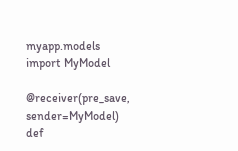myapp.models import MyModel

@receiver(pre_save, sender=MyModel)
def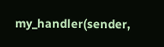my_handler(sender,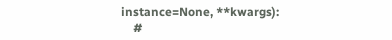instance=None, **kwargs):
    #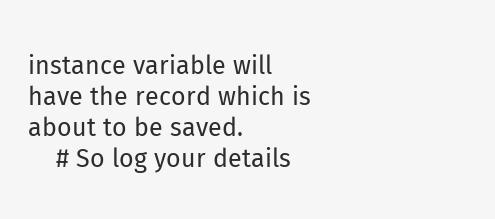instance variable will have the record which is about to be saved.
    # So log your details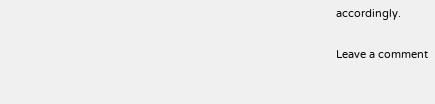accordingly.

Leave a comment